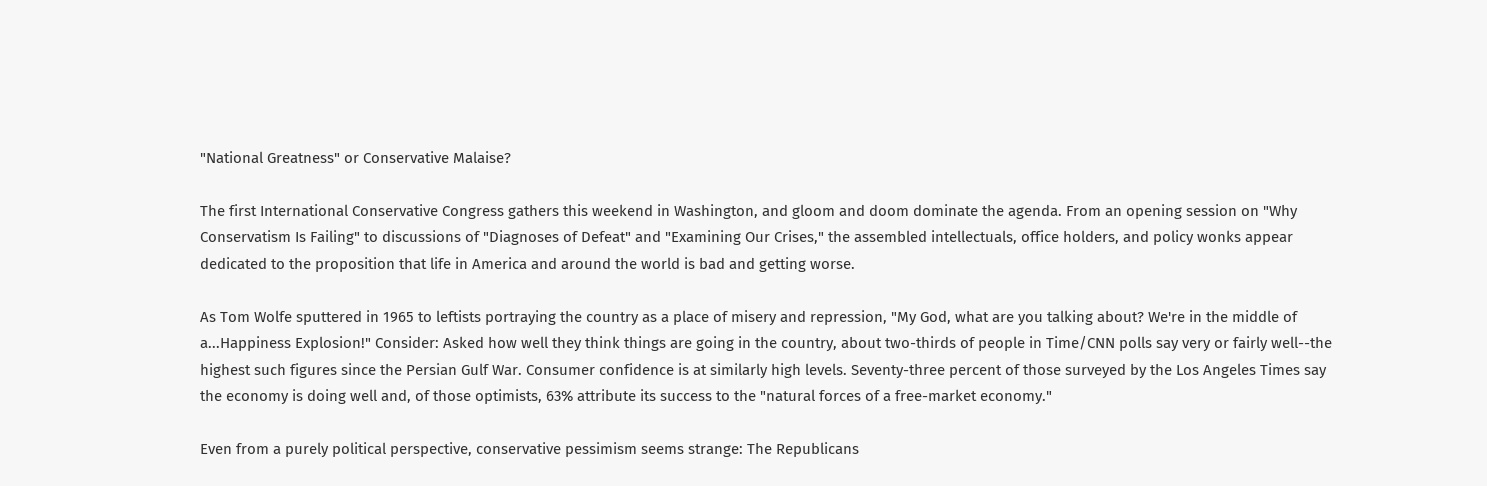"National Greatness" or Conservative Malaise?

The first International Conservative Congress gathers this weekend in Washington, and gloom and doom dominate the agenda. From an opening session on "Why Conservatism Is Failing" to discussions of "Diagnoses of Defeat" and "Examining Our Crises," the assembled intellectuals, office holders, and policy wonks appear dedicated to the proposition that life in America and around the world is bad and getting worse.

As Tom Wolfe sputtered in 1965 to leftists portraying the country as a place of misery and repression, "My God, what are you talking about? We're in the middle of a...Happiness Explosion!" Consider: Asked how well they think things are going in the country, about two-thirds of people in Time/CNN polls say very or fairly well--the highest such figures since the Persian Gulf War. Consumer confidence is at similarly high levels. Seventy-three percent of those surveyed by the Los Angeles Times say the economy is doing well and, of those optimists, 63% attribute its success to the "natural forces of a free-market economy."

Even from a purely political perspective, conservative pessimism seems strange: The Republicans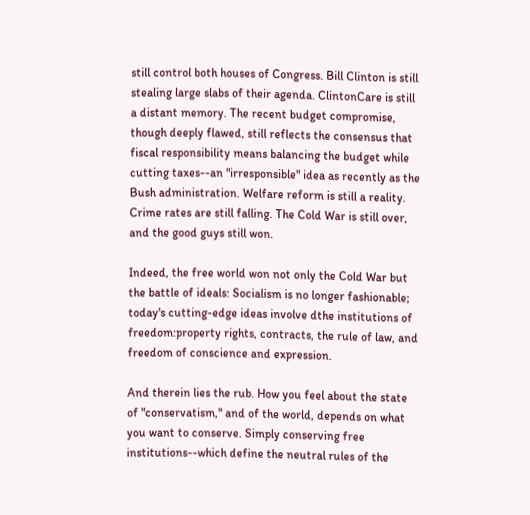still control both houses of Congress. Bill Clinton is still stealing large slabs of their agenda. ClintonCare is still a distant memory. The recent budget compromise, though deeply flawed, still reflects the consensus that fiscal responsibility means balancing the budget while cutting taxes--an "irresponsible" idea as recently as the Bush administration. Welfare reform is still a reality. Crime rates are still falling. The Cold War is still over, and the good guys still won.

Indeed, the free world won not only the Cold War but the battle of ideals: Socialism is no longer fashionable; today's cutting-edge ideas involve dthe institutions of freedom:property rights, contracts, the rule of law, and freedom of conscience and expression.

And therein lies the rub. How you feel about the state of "conservatism," and of the world, depends on what you want to conserve. Simply conserving free institutions--which define the neutral rules of the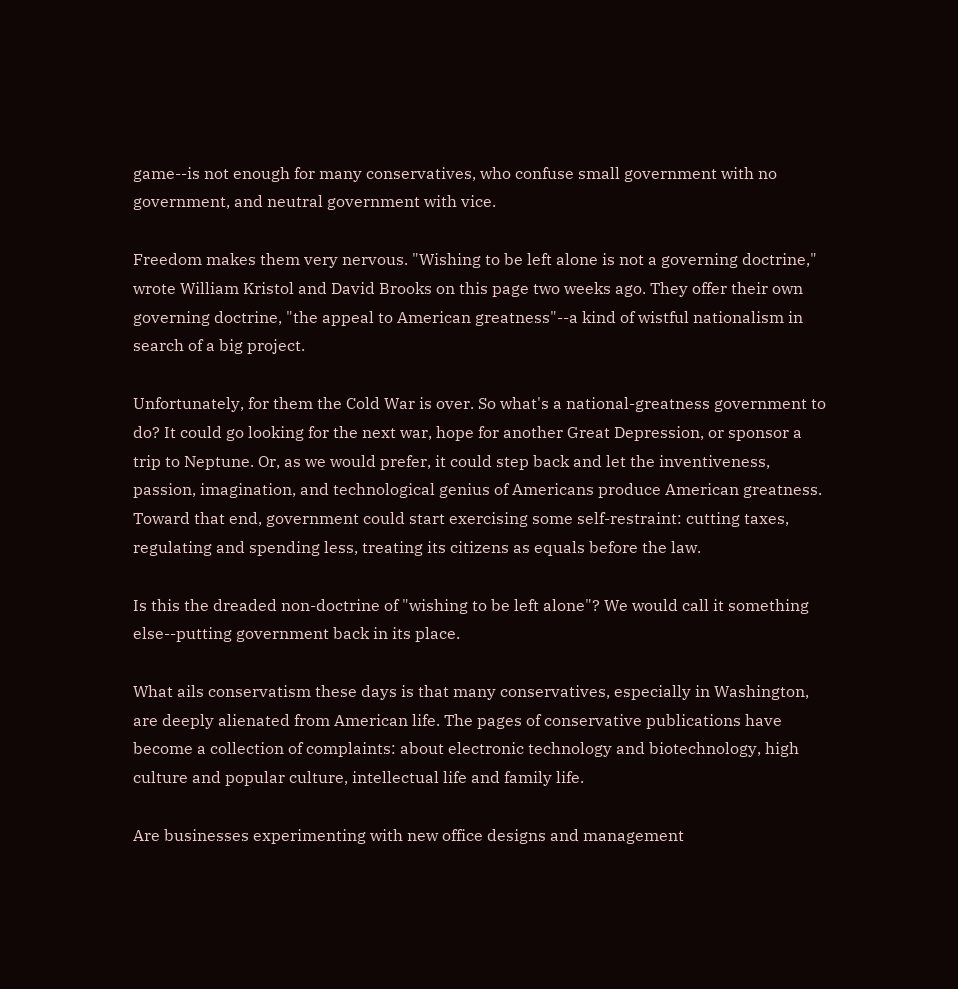game--is not enough for many conservatives, who confuse small government with no government, and neutral government with vice.

Freedom makes them very nervous. "Wishing to be left alone is not a governing doctrine," wrote William Kristol and David Brooks on this page two weeks ago. They offer their own governing doctrine, "the appeal to American greatness"--a kind of wistful nationalism in search of a big project.

Unfortunately, for them the Cold War is over. So what's a national-greatness government to do? It could go looking for the next war, hope for another Great Depression, or sponsor a trip to Neptune. Or, as we would prefer, it could step back and let the inventiveness, passion, imagination, and technological genius of Americans produce American greatness. Toward that end, government could start exercising some self-restraint: cutting taxes, regulating and spending less, treating its citizens as equals before the law.

Is this the dreaded non-doctrine of "wishing to be left alone"? We would call it something else--putting government back in its place.

What ails conservatism these days is that many conservatives, especially in Washington, are deeply alienated from American life. The pages of conservative publications have become a collection of complaints: about electronic technology and biotechnology, high culture and popular culture, intellectual life and family life.

Are businesses experimenting with new office designs and management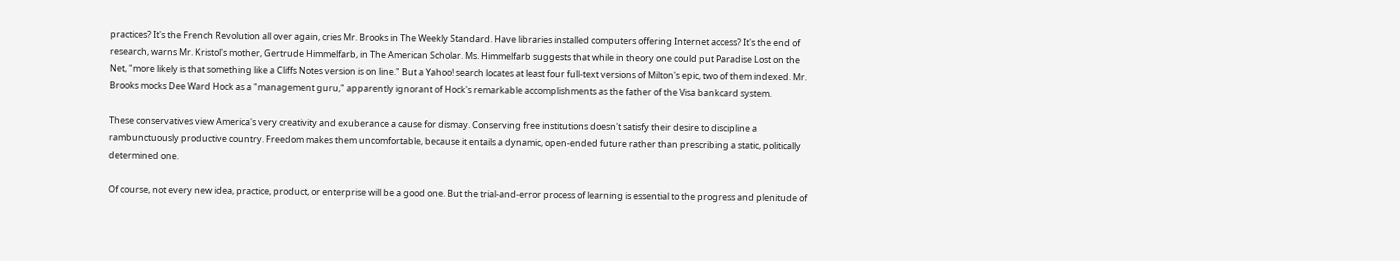practices? It's the French Revolution all over again, cries Mr. Brooks in The Weekly Standard. Have libraries installed computers offering Internet access? It's the end of research, warns Mr. Kristol's mother, Gertrude Himmelfarb, in The American Scholar. Ms. Himmelfarb suggests that while in theory one could put Paradise Lost on the Net, "more likely is that something like a Cliffs Notes version is on line." But a Yahoo! search locates at least four full-text versions of Milton's epic, two of them indexed. Mr. Brooks mocks Dee Ward Hock as a "management guru," apparently ignorant of Hock's remarkable accomplishments as the father of the Visa bankcard system.

These conservatives view America's very creativity and exuberance a cause for dismay. Conserving free institutions doesn't satisfy their desire to discipline a rambunctuously productive country. Freedom makes them uncomfortable, because it entails a dynamic, open-ended future rather than prescribing a static, politically determined one.

Of course, not every new idea, practice, product, or enterprise will be a good one. But the trial-and-error process of learning is essential to the progress and plenitude of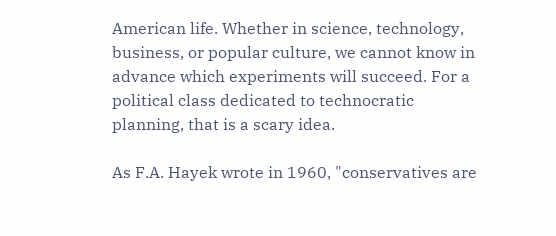American life. Whether in science, technology, business, or popular culture, we cannot know in advance which experiments will succeed. For a political class dedicated to technocratic planning, that is a scary idea.

As F.A. Hayek wrote in 1960, "conservatives are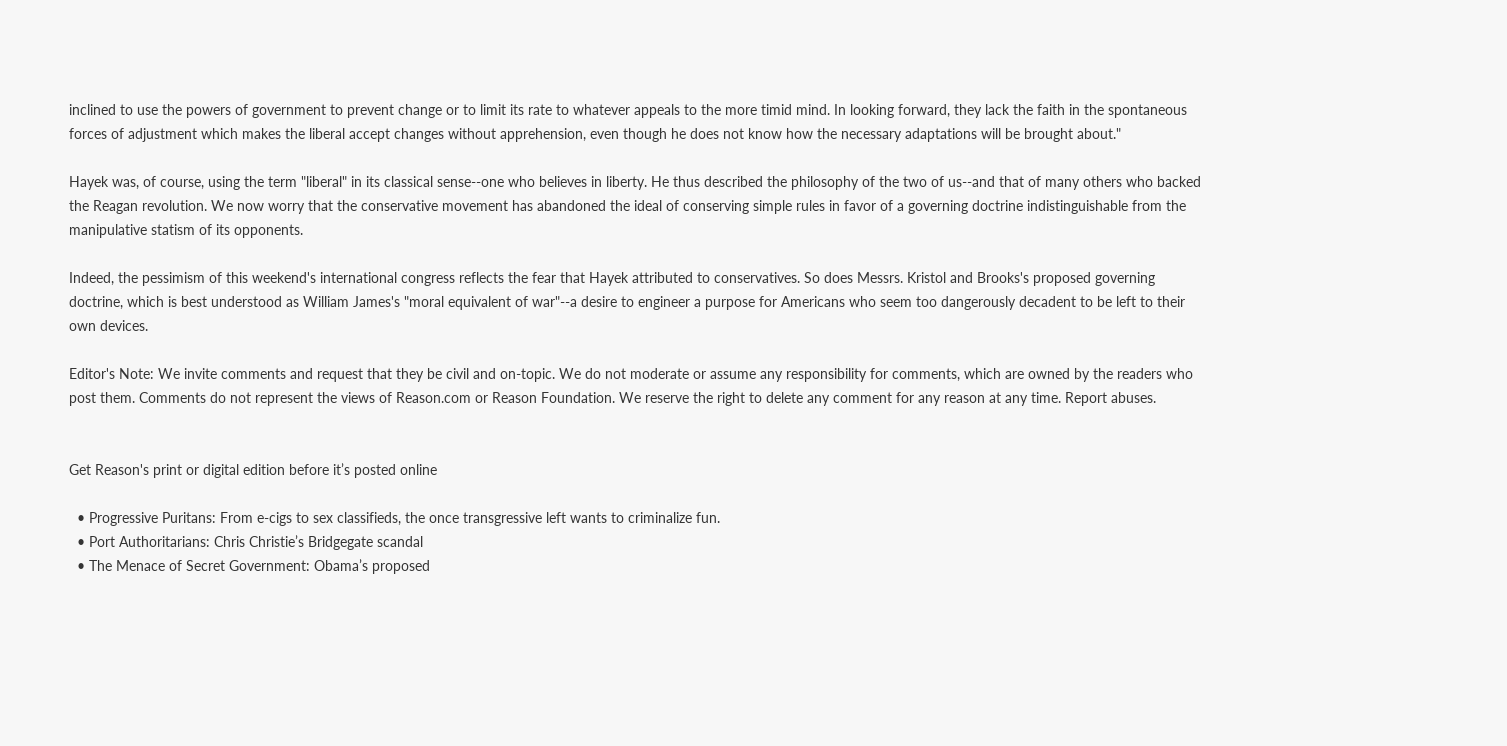inclined to use the powers of government to prevent change or to limit its rate to whatever appeals to the more timid mind. In looking forward, they lack the faith in the spontaneous forces of adjustment which makes the liberal accept changes without apprehension, even though he does not know how the necessary adaptations will be brought about."

Hayek was, of course, using the term "liberal" in its classical sense--one who believes in liberty. He thus described the philosophy of the two of us--and that of many others who backed the Reagan revolution. We now worry that the conservative movement has abandoned the ideal of conserving simple rules in favor of a governing doctrine indistinguishable from the manipulative statism of its opponents.

Indeed, the pessimism of this weekend's international congress reflects the fear that Hayek attributed to conservatives. So does Messrs. Kristol and Brooks's proposed governing doctrine, which is best understood as William James's "moral equivalent of war"--a desire to engineer a purpose for Americans who seem too dangerously decadent to be left to their own devices.

Editor's Note: We invite comments and request that they be civil and on-topic. We do not moderate or assume any responsibility for comments, which are owned by the readers who post them. Comments do not represent the views of Reason.com or Reason Foundation. We reserve the right to delete any comment for any reason at any time. Report abuses.


Get Reason's print or digital edition before it’s posted online

  • Progressive Puritans: From e-cigs to sex classifieds, the once transgressive left wants to criminalize fun.
  • Port Authoritarians: Chris Christie’s Bridgegate scandal
  • The Menace of Secret Government: Obama’s proposed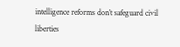intelligence reforms don’t safeguard civil liberties